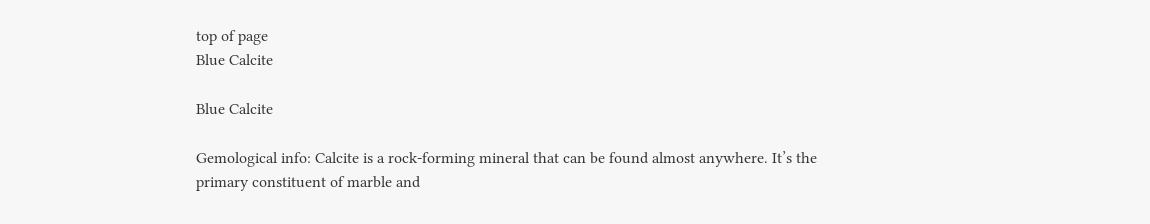top of page
Blue Calcite

Blue Calcite

Gemological info: Calcite is a rock-forming mineral that can be found almost anywhere. It’s the primary constituent of marble and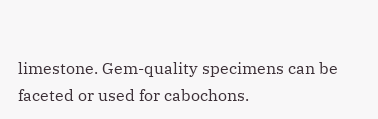limestone. Gem-quality specimens can be faceted or used for cabochons.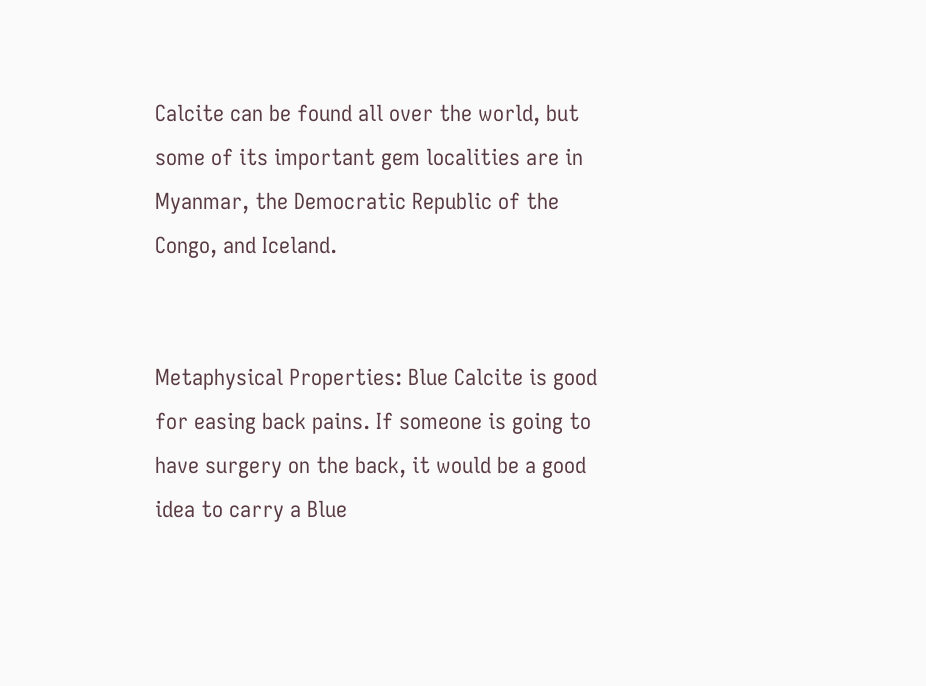Calcite can be found all over the world, but some of its important gem localities are in Myanmar, the Democratic Republic of the Congo, and Iceland.


Metaphysical Properties: Blue Calcite is good for easing back pains. If someone is going to have surgery on the back, it would be a good idea to carry a Blue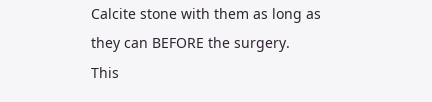Calcite stone with them as long as they can BEFORE the surgery. This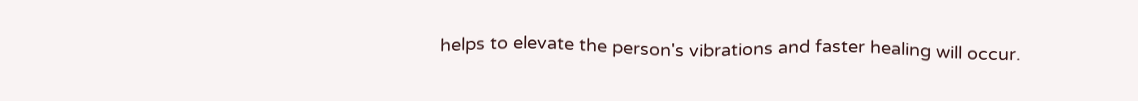helps to elevate the person's vibrations and faster healing will occur.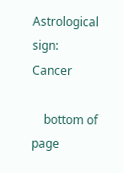Astrological sign: Cancer

    bottom of page